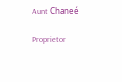Aunt Chaneé

Proprietor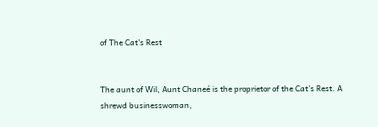of The Cat's Rest


The aunt of Wil, Aunt Chaneé is the proprietor of the Cat’s Rest. A shrewd businesswoman,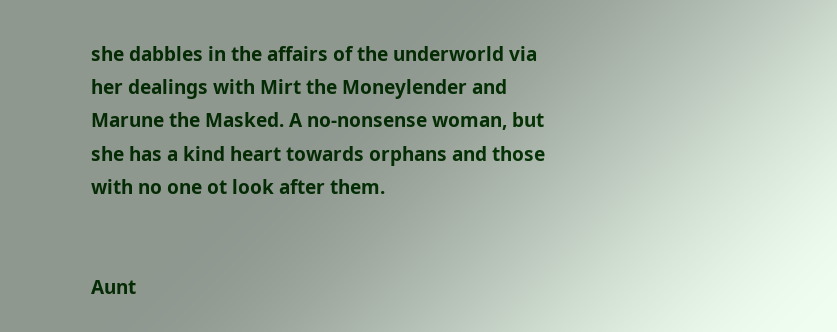she dabbles in the affairs of the underworld via her dealings with Mirt the Moneylender and Marune the Masked. A no-nonsense woman, but she has a kind heart towards orphans and those with no one ot look after them.


Aunt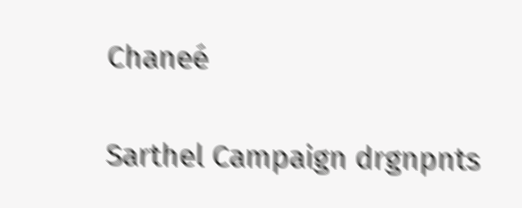Chaneé

Sarthel Campaign drgnpnts